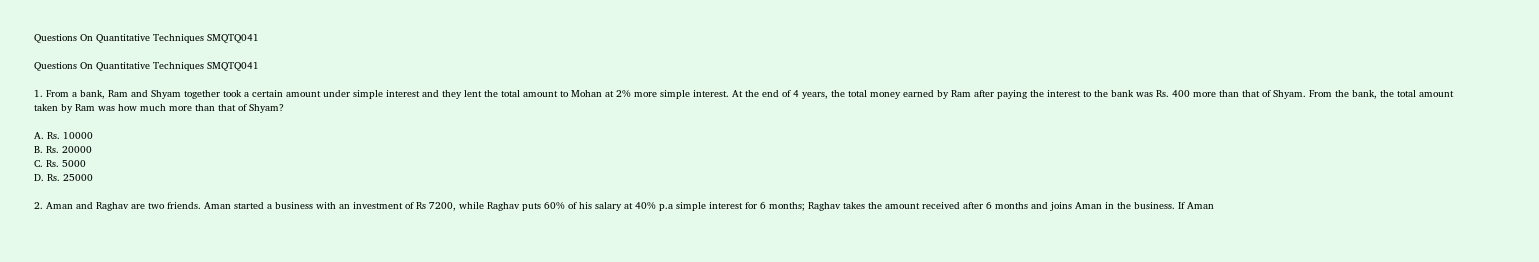Questions On Quantitative Techniques SMQTQ041

Questions On Quantitative Techniques SMQTQ041

1. From a bank, Ram and Shyam together took a certain amount under simple interest and they lent the total amount to Mohan at 2% more simple interest. At the end of 4 years, the total money earned by Ram after paying the interest to the bank was Rs. 400 more than that of Shyam. From the bank, the total amount taken by Ram was how much more than that of Shyam?

A. Rs. 10000
B. Rs. 20000
C. Rs. 5000
D. Rs. 25000

2. Aman and Raghav are two friends. Aman started a business with an investment of Rs 7200, while Raghav puts 60% of his salary at 40% p.a simple interest for 6 months; Raghav takes the amount received after 6 months and joins Aman in the business. If Aman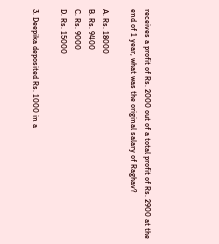receives a profit of Rs. 2000 out of a total profit of Rs. 2900 at the end of 1 year, what was the original salary of Raghav?

A. Rs. 18000
B. Rs. 9400
C. Rs. 9000
D. Rs. 15000

3. Deepika deposited Rs. 1000 in a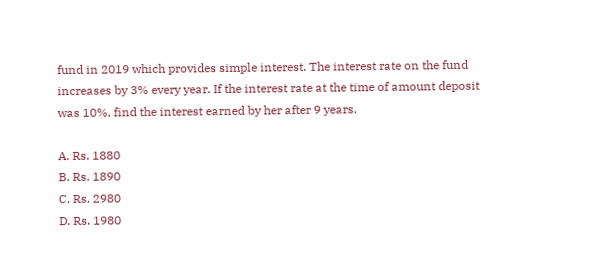fund in 2019 which provides simple interest. The interest rate on the fund increases by 3% every year. If the interest rate at the time of amount deposit was 10%, find the interest earned by her after 9 years.

A. Rs. 1880
B. Rs. 1890
C. Rs. 2980
D. Rs. 1980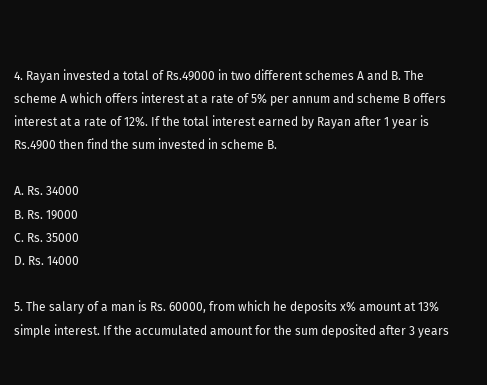4. Rayan invested a total of Rs.49000 in two different schemes A and B. The scheme A which offers interest at a rate of 5% per annum and scheme B offers interest at a rate of 12%. If the total interest earned by Rayan after 1 year is Rs.4900 then find the sum invested in scheme B.

A. Rs. 34000
B. Rs. 19000
C. Rs. 35000
D. Rs. 14000

5. The salary of a man is Rs. 60000, from which he deposits x% amount at 13% simple interest. If the accumulated amount for the sum deposited after 3 years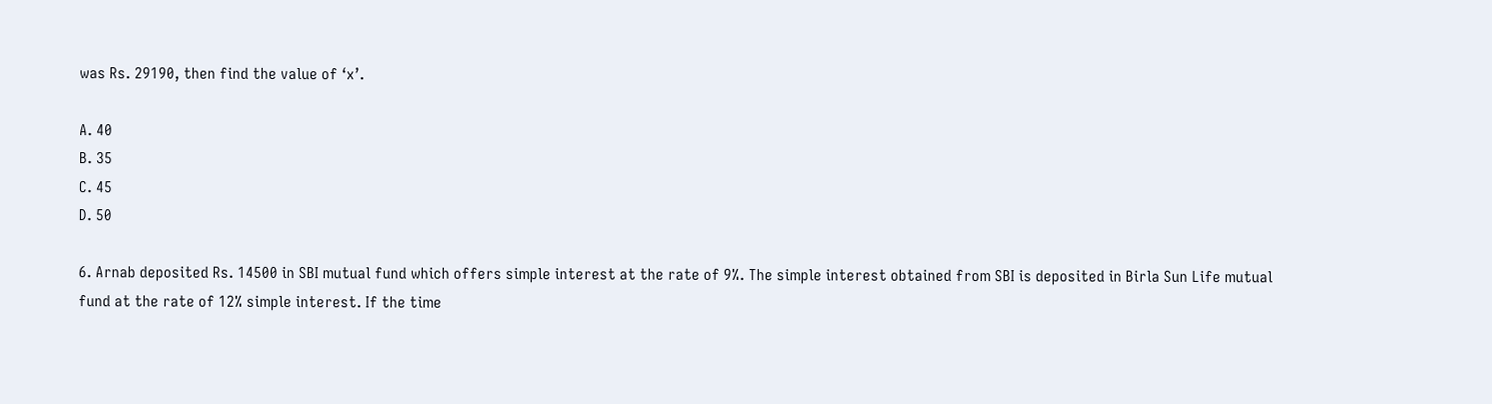was Rs. 29190, then find the value of ‘x’.

A. 40
B. 35
C. 45
D. 50

6. Arnab deposited Rs. 14500 in SBI mutual fund which offers simple interest at the rate of 9%. The simple interest obtained from SBI is deposited in Birla Sun Life mutual fund at the rate of 12% simple interest. If the time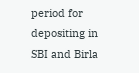period for depositing in SBI and Birla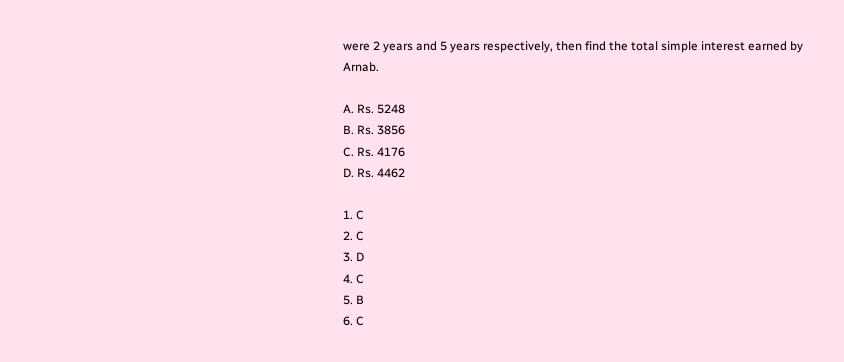were 2 years and 5 years respectively, then find the total simple interest earned by Arnab.

A. Rs. 5248
B. Rs. 3856
C. Rs. 4176
D. Rs. 4462

1. C
2. C
3. D
4. C
5. B
6. C